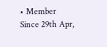• Member Since 29th Apr,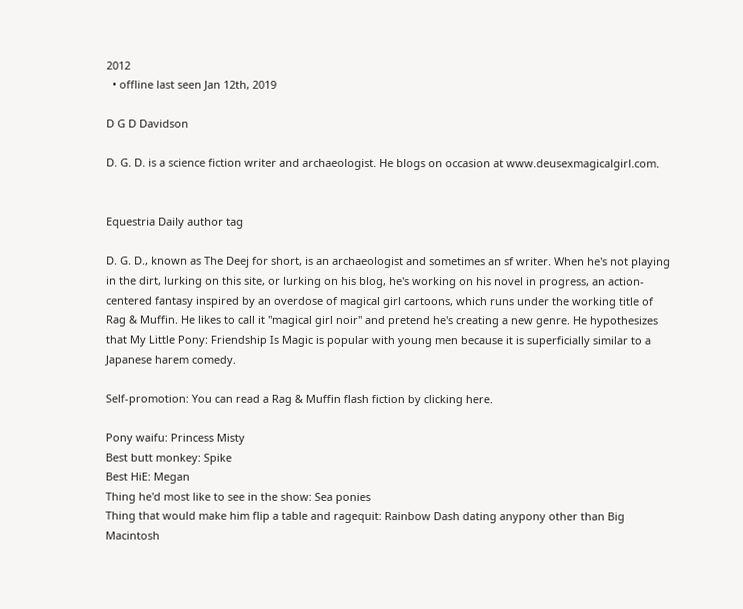2012
  • offline last seen Jan 12th, 2019

D G D Davidson

D. G. D. is a science fiction writer and archaeologist. He blogs on occasion at www.deusexmagicalgirl.com.


Equestria Daily author tag

D. G. D., known as The Deej for short, is an archaeologist and sometimes an sf writer. When he's not playing in the dirt, lurking on this site, or lurking on his blog, he's working on his novel in progress, an action-centered fantasy inspired by an overdose of magical girl cartoons, which runs under the working title of Rag & Muffin. He likes to call it "magical girl noir" and pretend he's creating a new genre. He hypothesizes that My Little Pony: Friendship Is Magic is popular with young men because it is superficially similar to a Japanese harem comedy.

Self-promotion: You can read a Rag & Muffin flash fiction by clicking here.

Pony waifu: Princess Misty
Best butt monkey: Spike
Best HiE: Megan
Thing he'd most like to see in the show: Sea ponies
Thing that would make him flip a table and ragequit: Rainbow Dash dating anypony other than Big Macintosh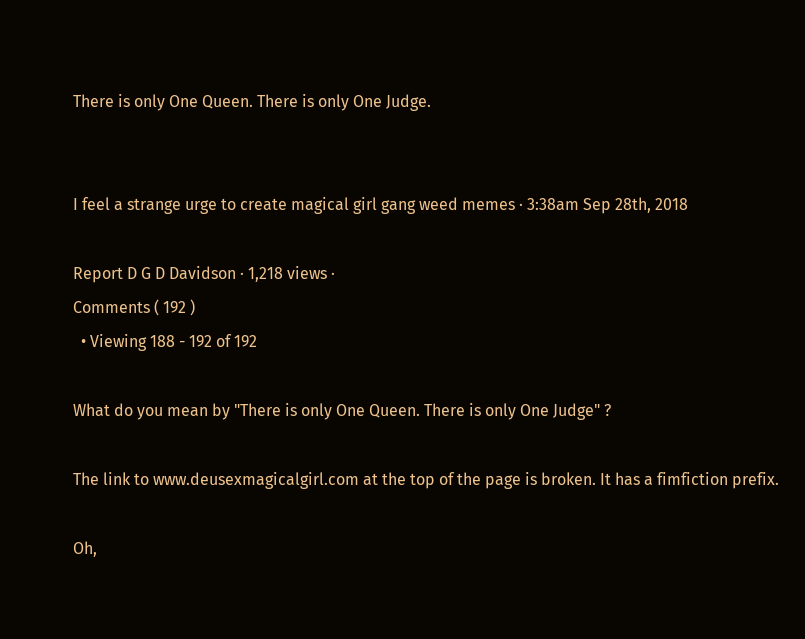There is only One Queen. There is only One Judge.


I feel a strange urge to create magical girl gang weed memes · 3:38am Sep 28th, 2018

Report D G D Davidson · 1,218 views ·
Comments ( 192 )
  • Viewing 188 - 192 of 192

What do you mean by "There is only One Queen. There is only One Judge" ?

The link to www.deusexmagicalgirl.com at the top of the page is broken. It has a fimfiction prefix.

Oh,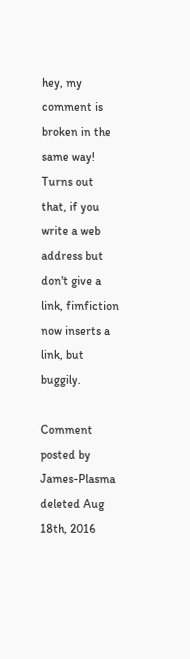hey, my comment is broken in the same way! Turns out that, if you write a web address but don't give a link, fimfiction now inserts a link, but buggily.

Comment posted by James-Plasma deleted Aug 18th, 2016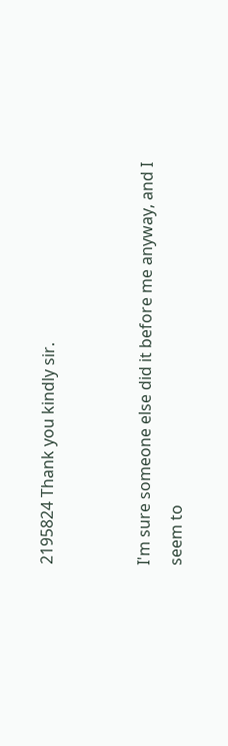2195824 Thank you kindly sir.


I'm sure someone else did it before me anyway, and I seem to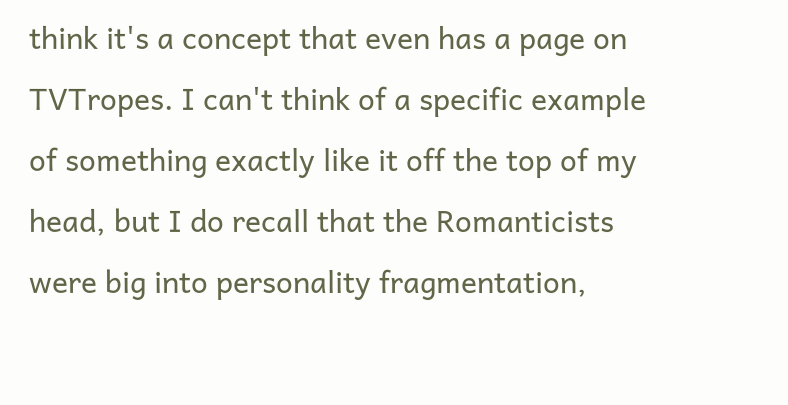think it's a concept that even has a page on TVTropes. I can't think of a specific example of something exactly like it off the top of my head, but I do recall that the Romanticists were big into personality fragmentation,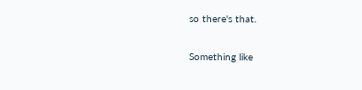so there's that.

Something like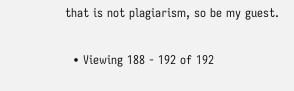that is not plagiarism, so be my guest.

  • Viewing 188 - 192 of 192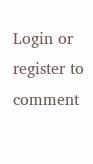Login or register to comment